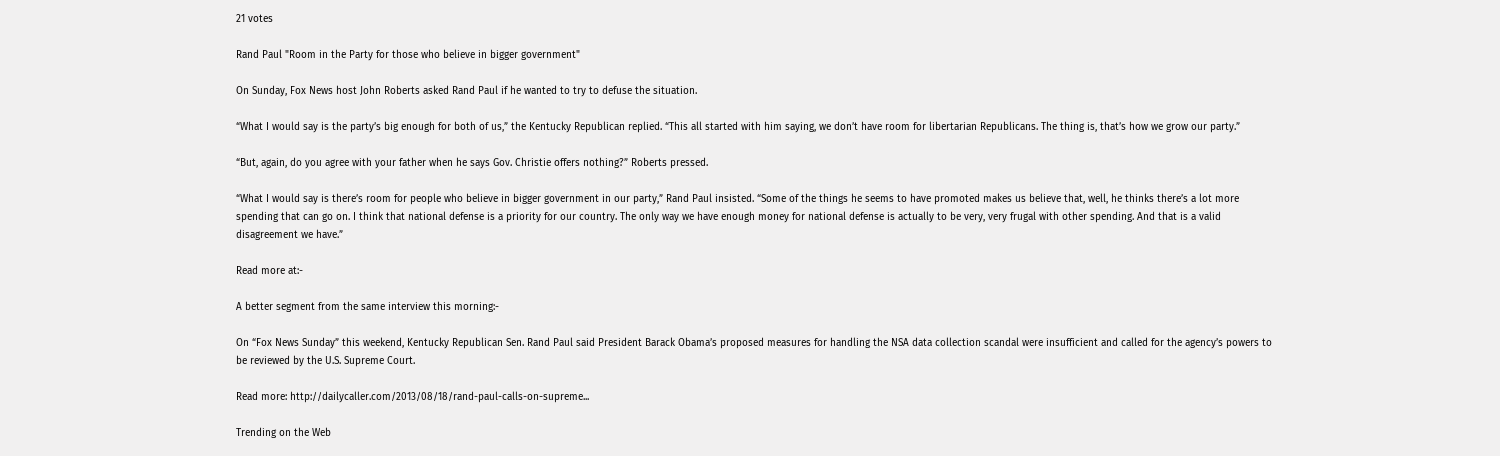21 votes

Rand Paul "Room in the Party for those who believe in bigger government"

On Sunday, Fox News host John Roberts asked Rand Paul if he wanted to try to defuse the situation.

“What I would say is the party’s big enough for both of us,” the Kentucky Republican replied. “This all started with him saying, we don’t have room for libertarian Republicans. The thing is, that’s how we grow our party.”

“But, again, do you agree with your father when he says Gov. Christie offers nothing?” Roberts pressed.

“What I would say is there’s room for people who believe in bigger government in our party,” Rand Paul insisted. “Some of the things he seems to have promoted makes us believe that, well, he thinks there’s a lot more spending that can go on. I think that national defense is a priority for our country. The only way we have enough money for national defense is actually to be very, very frugal with other spending. And that is a valid disagreement we have.”

Read more at:-

A better segment from the same interview this morning:-

On “Fox News Sunday” this weekend, Kentucky Republican Sen. Rand Paul said President Barack Obama’s proposed measures for handling the NSA data collection scandal were insufficient and called for the agency’s powers to be reviewed by the U.S. Supreme Court.

Read more: http://dailycaller.com/2013/08/18/rand-paul-calls-on-supreme...

Trending on the Web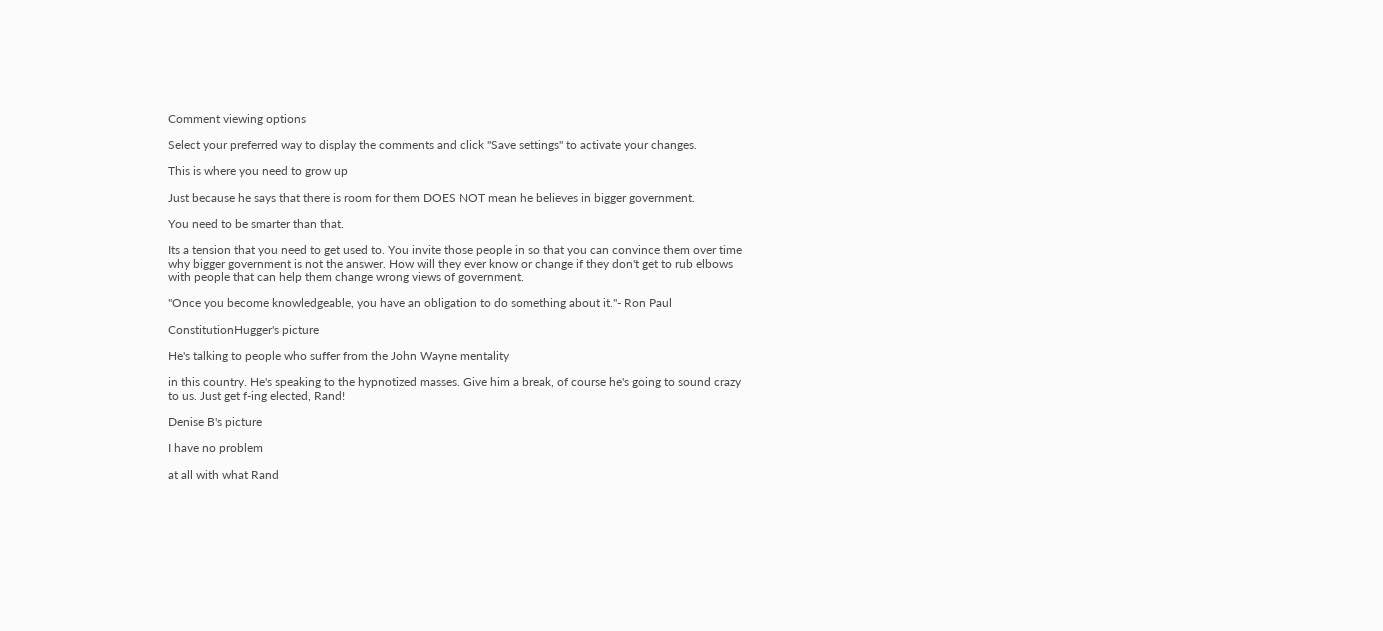Comment viewing options

Select your preferred way to display the comments and click "Save settings" to activate your changes.

This is where you need to grow up

Just because he says that there is room for them DOES NOT mean he believes in bigger government.

You need to be smarter than that.

Its a tension that you need to get used to. You invite those people in so that you can convince them over time why bigger government is not the answer. How will they ever know or change if they don't get to rub elbows with people that can help them change wrong views of government.

"Once you become knowledgeable, you have an obligation to do something about it."- Ron Paul

ConstitutionHugger's picture

He's talking to people who suffer from the John Wayne mentality

in this country. He's speaking to the hypnotized masses. Give him a break, of course he's going to sound crazy to us. Just get f-ing elected, Rand!

Denise B's picture

I have no problem

at all with what Rand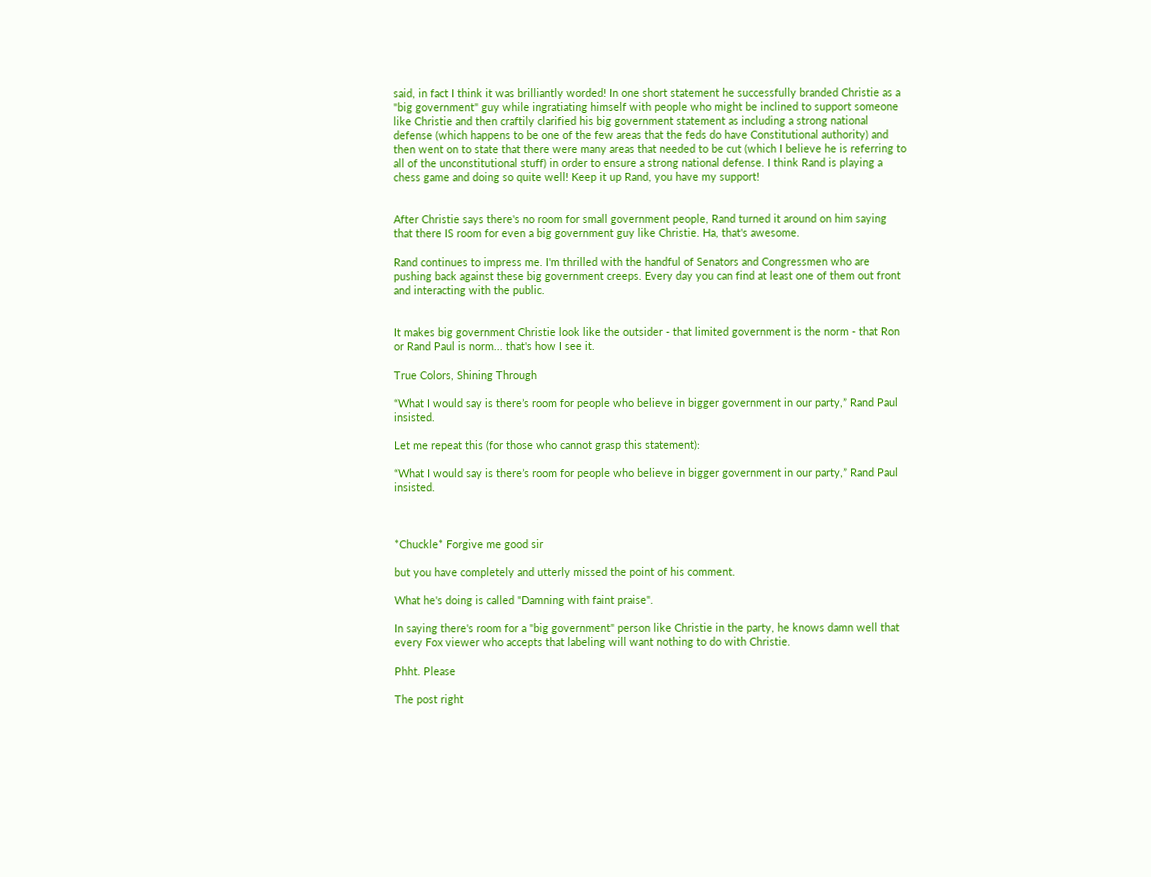said, in fact I think it was brilliantly worded! In one short statement he successfully branded Christie as a "big government" guy while ingratiating himself with people who might be inclined to support someone like Christie and then craftily clarified his big government statement as including a strong national defense (which happens to be one of the few areas that the feds do have Constitutional authority) and then went on to state that there were many areas that needed to be cut (which I believe he is referring to all of the unconstitutional stuff) in order to ensure a strong national defense. I think Rand is playing a chess game and doing so quite well! Keep it up Rand, you have my support!


After Christie says there's no room for small government people, Rand turned it around on him saying that there IS room for even a big government guy like Christie. Ha, that's awesome.

Rand continues to impress me. I'm thrilled with the handful of Senators and Congressmen who are pushing back against these big government creeps. Every day you can find at least one of them out front and interacting with the public.


It makes big government Christie look like the outsider - that limited government is the norm - that Ron or Rand Paul is norm... that's how I see it.

True Colors, Shining Through

“What I would say is there’s room for people who believe in bigger government in our party,” Rand Paul insisted.

Let me repeat this (for those who cannot grasp this statement):

“What I would say is there’s room for people who believe in bigger government in our party,” Rand Paul insisted.



*Chuckle* Forgive me good sir

but you have completely and utterly missed the point of his comment.

What he's doing is called "Damning with faint praise".

In saying there's room for a "big government" person like Christie in the party, he knows damn well that every Fox viewer who accepts that labeling will want nothing to do with Christie.

Phht. Please

The post right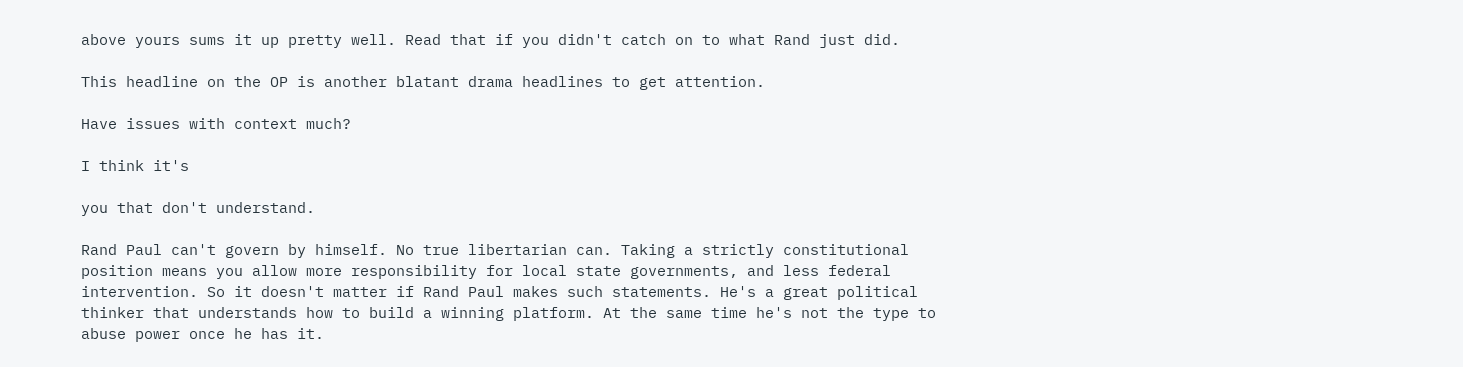above yours sums it up pretty well. Read that if you didn't catch on to what Rand just did.

This headline on the OP is another blatant drama headlines to get attention.

Have issues with context much?

I think it's

you that don't understand.

Rand Paul can't govern by himself. No true libertarian can. Taking a strictly constitutional position means you allow more responsibility for local state governments, and less federal intervention. So it doesn't matter if Rand Paul makes such statements. He's a great political thinker that understands how to build a winning platform. At the same time he's not the type to abuse power once he has it.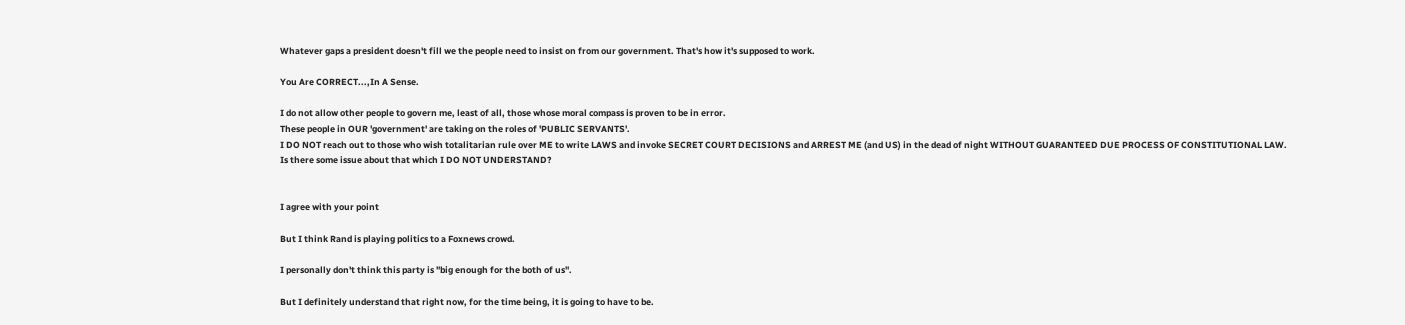Whatever gaps a president doesn't fill we the people need to insist on from our government. That's how it's supposed to work.

You Are CORRECT...,In A Sense.

I do not allow other people to govern me, least of all, those whose moral compass is proven to be in error.
These people in OUR 'government' are taking on the roles of 'PUBLIC SERVANTS'.
I DO NOT reach out to those who wish totalitarian rule over ME to write LAWS and invoke SECRET COURT DECISIONS and ARREST ME (and US) in the dead of night WITHOUT GUARANTEED DUE PROCESS OF CONSTITUTIONAL LAW.
Is there some issue about that which I DO NOT UNDERSTAND?


I agree with your point

But I think Rand is playing politics to a Foxnews crowd.

I personally don't think this party is "big enough for the both of us".

But I definitely understand that right now, for the time being, it is going to have to be.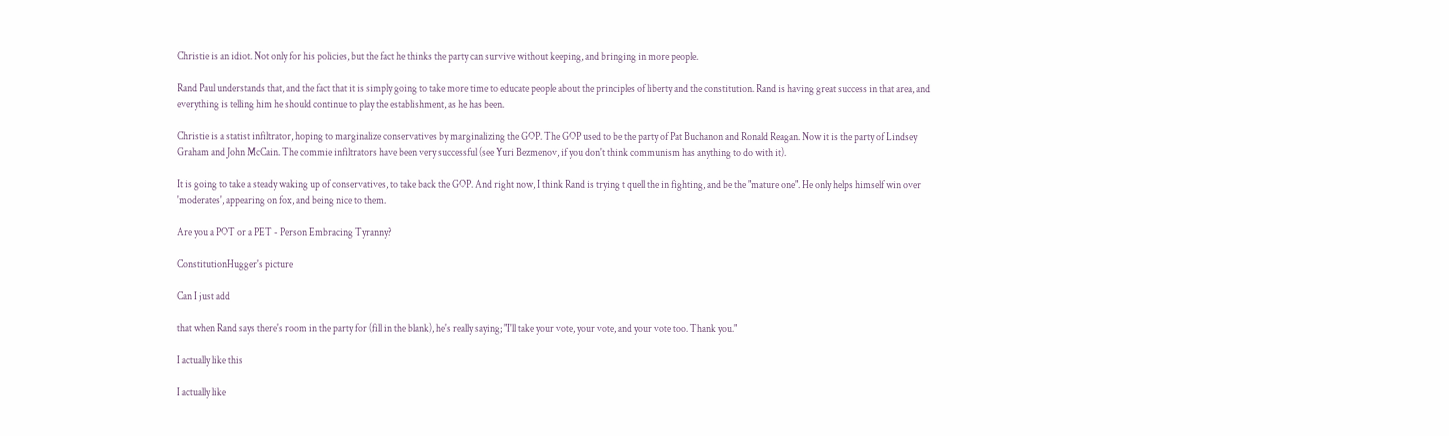Christie is an idiot. Not only for his policies, but the fact he thinks the party can survive without keeping, and bringing in more people.

Rand Paul understands that, and the fact that it is simply going to take more time to educate people about the principles of liberty and the constitution. Rand is having great success in that area, and everything is telling him he should continue to play the establishment, as he has been.

Christie is a statist infiltrator, hoping to marginalize conservatives by marginalizing the GOP. The GOP used to be the party of Pat Buchanon and Ronald Reagan. Now it is the party of Lindsey Graham and John McCain. The commie infiltrators have been very successful (see Yuri Bezmenov, if you don't think communism has anything to do with it).

It is going to take a steady waking up of conservatives, to take back the GOP. And right now, I think Rand is trying t quell the in fighting, and be the "mature one". He only helps himself win over 'moderates', appearing on fox, and being nice to them.

Are you a POT or a PET - Person Embracing Tyranny?

ConstitutionHugger's picture

Can I just add

that when Rand says there's room in the party for (fill in the blank), he's really saying; "I'll take your vote, your vote, and your vote too. Thank you."

I actually like this

I actually like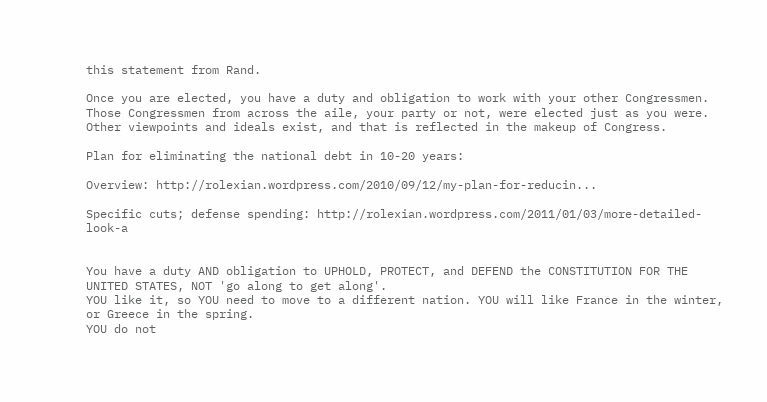this statement from Rand.

Once you are elected, you have a duty and obligation to work with your other Congressmen. Those Congressmen from across the aile, your party or not, were elected just as you were. Other viewpoints and ideals exist, and that is reflected in the makeup of Congress.

Plan for eliminating the national debt in 10-20 years:

Overview: http://rolexian.wordpress.com/2010/09/12/my-plan-for-reducin...

Specific cuts; defense spending: http://rolexian.wordpress.com/2011/01/03/more-detailed-look-a


You have a duty AND obligation to UPHOLD, PROTECT, and DEFEND the CONSTITUTION FOR THE UNITED STATES, NOT 'go along to get along'.
YOU like it, so YOU need to move to a different nation. YOU will like France in the winter, or Greece in the spring.
YOU do not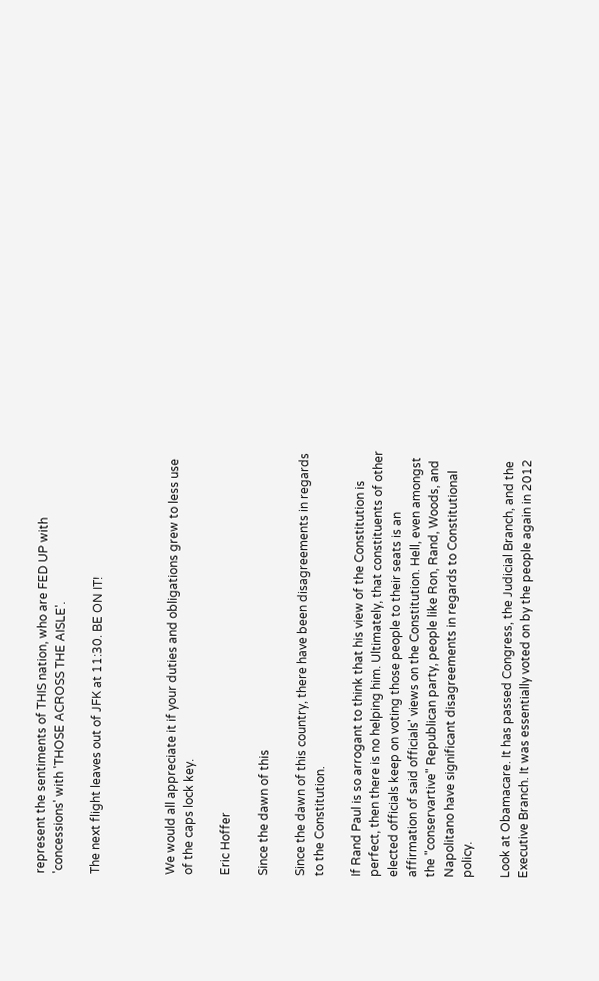represent the sentiments of THIS nation, who are FED UP with 'concessions' with 'THOSE ACROSS THE AISLE'.

The next flight leaves out of JFK at 11:30. BE ON IT!



We would all appreciate it if your duties and obligations grew to less use of the caps lock key.

Eric Hoffer

Since the dawn of this

Since the dawn of this country, there have been disagreements in regards to the Constitution.

If Rand Paul is so arrogant to think that his view of the Constitution is perfect, then there is no helping him. Ultimately, that constituents of other elected officials keep on voting those people to their seats is an affirmation of said officials' views on the Constitution. Hell, even amongst the "conservartive" Republican party, people like Ron, Rand, Woods, and Napolitano have significant disagreements in regards to Constitutional policy.

Look at Obamacare. It has passed Congress, the Judicial Branch, and the Executive Branch. It was essentially voted on by the people again in 2012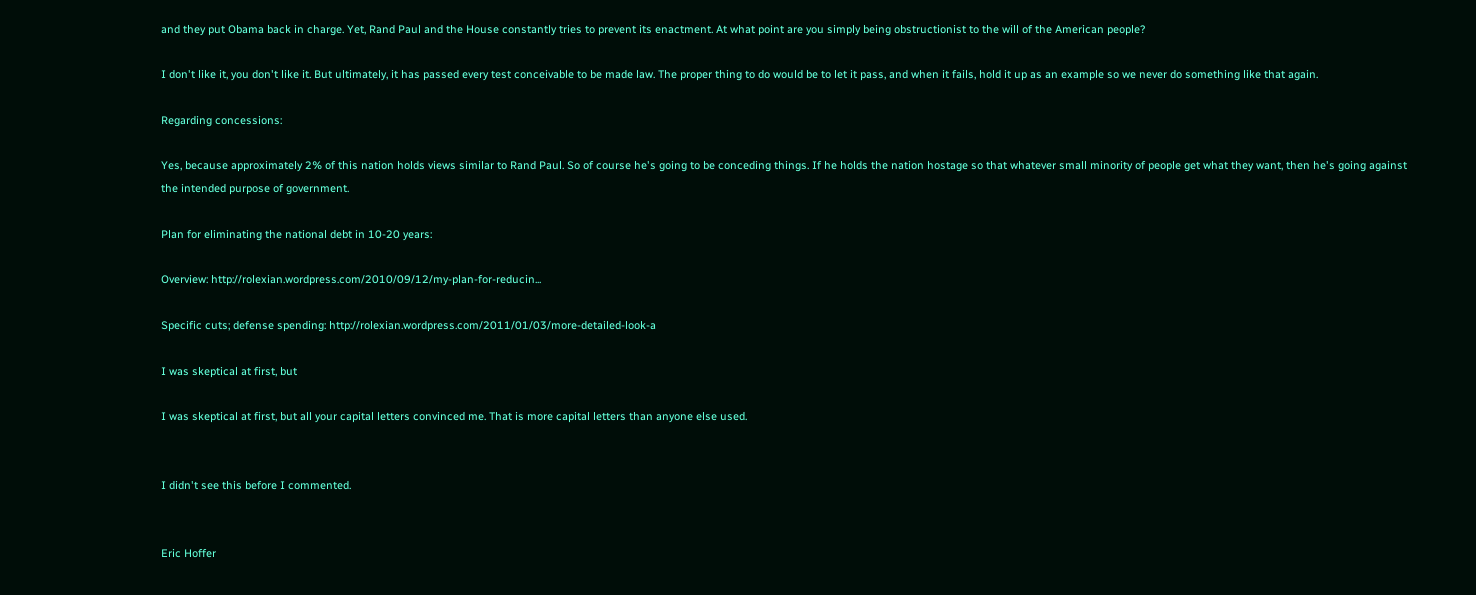and they put Obama back in charge. Yet, Rand Paul and the House constantly tries to prevent its enactment. At what point are you simply being obstructionist to the will of the American people?

I don't like it, you don't like it. But ultimately, it has passed every test conceivable to be made law. The proper thing to do would be to let it pass, and when it fails, hold it up as an example so we never do something like that again.

Regarding concessions:

Yes, because approximately 2% of this nation holds views similar to Rand Paul. So of course he's going to be conceding things. If he holds the nation hostage so that whatever small minority of people get what they want, then he's going against the intended purpose of government.

Plan for eliminating the national debt in 10-20 years:

Overview: http://rolexian.wordpress.com/2010/09/12/my-plan-for-reducin...

Specific cuts; defense spending: http://rolexian.wordpress.com/2011/01/03/more-detailed-look-a

I was skeptical at first, but

I was skeptical at first, but all your capital letters convinced me. That is more capital letters than anyone else used.


I didn't see this before I commented.


Eric Hoffer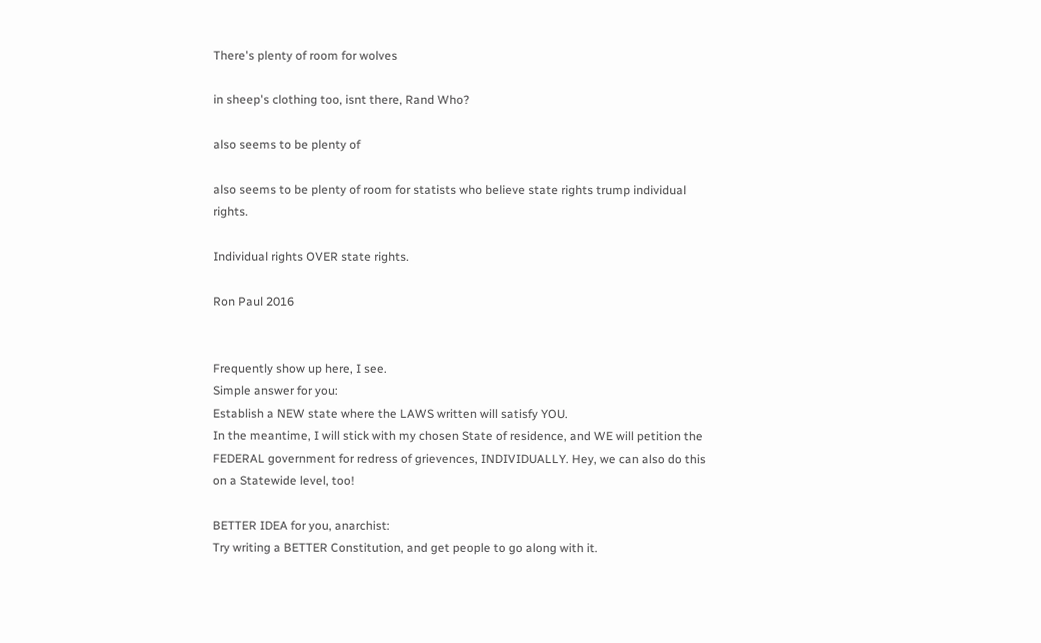There's plenty of room for wolves

in sheep's clothing too, isnt there, Rand Who?

also seems to be plenty of

also seems to be plenty of room for statists who believe state rights trump individual rights.

Individual rights OVER state rights.

Ron Paul 2016


Frequently show up here, I see.
Simple answer for you:
Establish a NEW state where the LAWS written will satisfy YOU.
In the meantime, I will stick with my chosen State of residence, and WE will petition the FEDERAL government for redress of grievences, INDIVIDUALLY. Hey, we can also do this on a Statewide level, too!

BETTER IDEA for you, anarchist:
Try writing a BETTER Constitution, and get people to go along with it.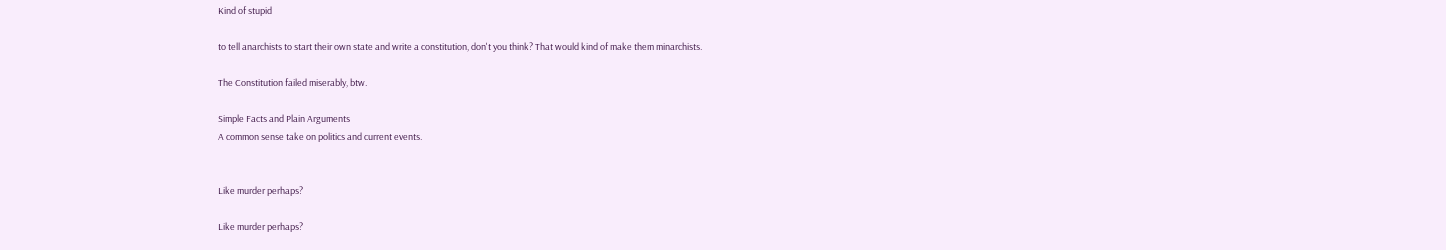Kind of stupid

to tell anarchists to start their own state and write a constitution, don't you think? That would kind of make them minarchists.

The Constitution failed miserably, btw.

Simple Facts and Plain Arguments
A common sense take on politics and current events.


Like murder perhaps?

Like murder perhaps?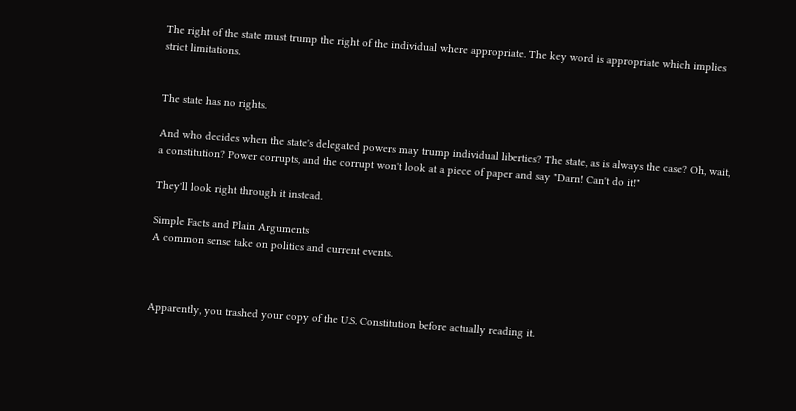The right of the state must trump the right of the individual where appropriate. The key word is appropriate which implies strict limitations.


The state has no rights.

And who decides when the state's delegated powers may trump individual liberties? The state, as is always the case? Oh, wait, a constitution? Power corrupts, and the corrupt won't look at a piece of paper and say "Darn! Can't do it!"

They'll look right through it instead.

Simple Facts and Plain Arguments
A common sense take on politics and current events.



Apparently, you trashed your copy of the U.S. Constitution before actually reading it.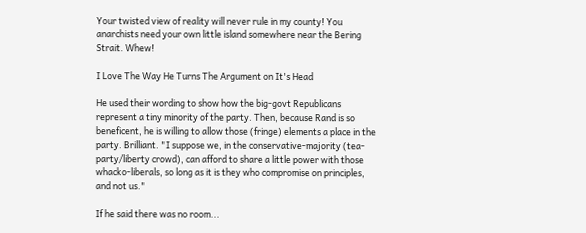Your twisted view of reality will never rule in my county! You anarchists need your own little island somewhere near the Bering Strait. Whew!

I Love The Way He Turns The Argument on It's Head

He used their wording to show how the big-govt Republicans represent a tiny minority of the party. Then, because Rand is so beneficent, he is willing to allow those (fringe) elements a place in the party. Brilliant. "I suppose we, in the conservative-majority (tea-party/liberty crowd), can afford to share a little power with those whacko-liberals, so long as it is they who compromise on principles, and not us."

If he said there was no room...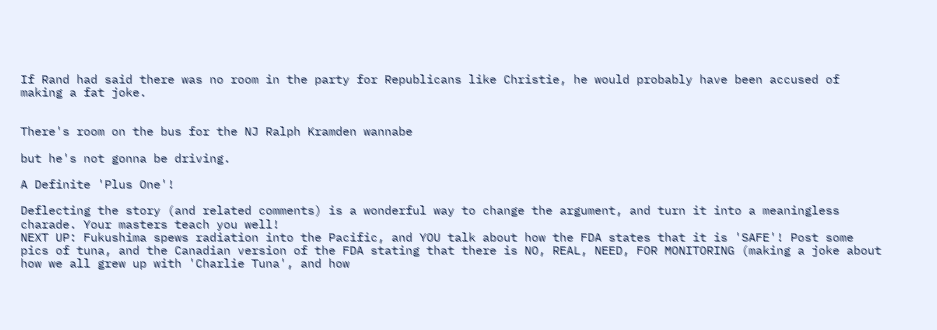If Rand had said there was no room in the party for Republicans like Christie, he would probably have been accused of making a fat joke.


There's room on the bus for the NJ Ralph Kramden wannabe

but he's not gonna be driving.

A Definite 'Plus One'!

Deflecting the story (and related comments) is a wonderful way to change the argument, and turn it into a meaningless charade. Your masters teach you well!
NEXT UP: Fukushima spews radiation into the Pacific, and YOU talk about how the FDA states that it is 'SAFE'! Post some pics of tuna, and the Canadian version of the FDA stating that there is NO, REAL, NEED, FOR MONITORING (making a joke about how we all grew up with 'Charlie Tuna', and how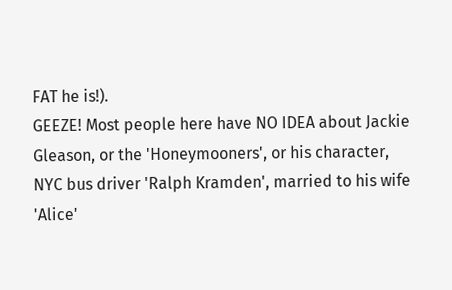FAT he is!).
GEEZE! Most people here have NO IDEA about Jackie Gleason, or the 'Honeymooners', or his character, NYC bus driver 'Ralph Kramden', married to his wife 'Alice'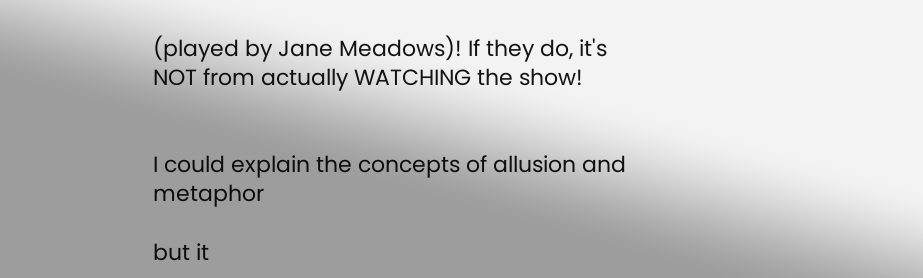(played by Jane Meadows)! If they do, it's NOT from actually WATCHING the show!


I could explain the concepts of allusion and metaphor

but it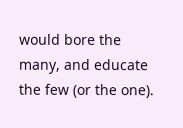would bore the many, and educate the few (or the one).